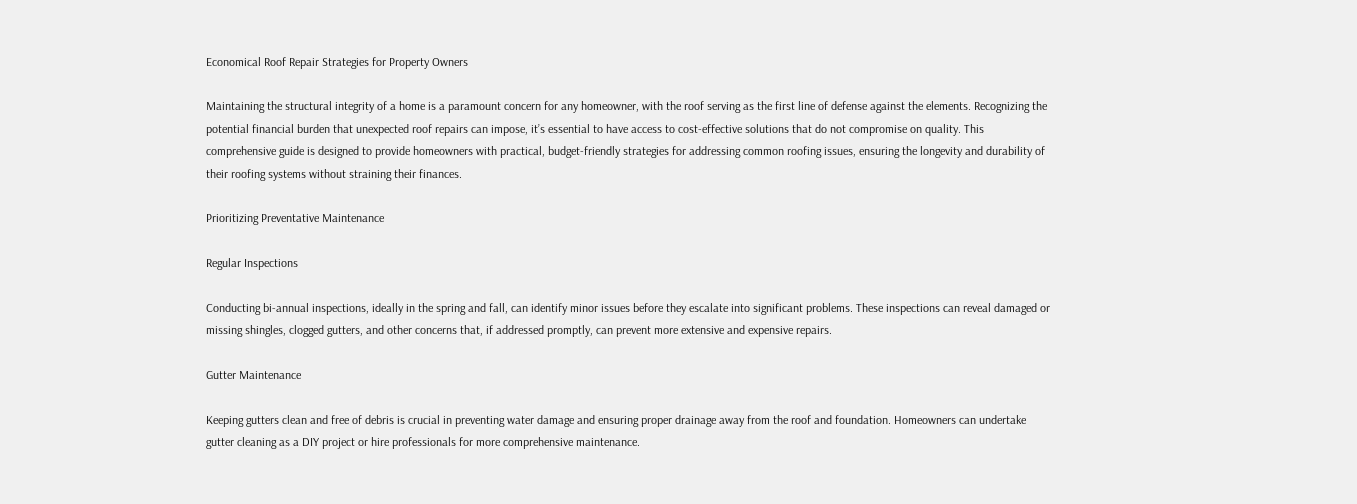Economical Roof Repair Strategies for Property Owners

Maintaining the structural integrity of a home is a paramount concern for any homeowner, with the roof serving as the first line of defense against the elements. Recognizing the potential financial burden that unexpected roof repairs can impose, it’s essential to have access to cost-effective solutions that do not compromise on quality. This comprehensive guide is designed to provide homeowners with practical, budget-friendly strategies for addressing common roofing issues, ensuring the longevity and durability of their roofing systems without straining their finances.

Prioritizing Preventative Maintenance

Regular Inspections

Conducting bi-annual inspections, ideally in the spring and fall, can identify minor issues before they escalate into significant problems. These inspections can reveal damaged or missing shingles, clogged gutters, and other concerns that, if addressed promptly, can prevent more extensive and expensive repairs.

Gutter Maintenance

Keeping gutters clean and free of debris is crucial in preventing water damage and ensuring proper drainage away from the roof and foundation. Homeowners can undertake gutter cleaning as a DIY project or hire professionals for more comprehensive maintenance.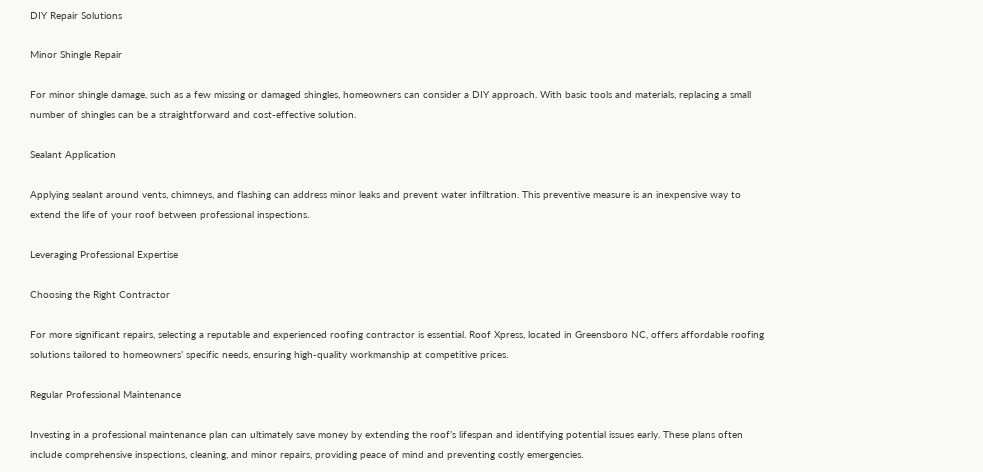DIY Repair Solutions

Minor Shingle Repair

For minor shingle damage, such as a few missing or damaged shingles, homeowners can consider a DIY approach. With basic tools and materials, replacing a small number of shingles can be a straightforward and cost-effective solution.

Sealant Application

Applying sealant around vents, chimneys, and flashing can address minor leaks and prevent water infiltration. This preventive measure is an inexpensive way to extend the life of your roof between professional inspections.

Leveraging Professional Expertise

Choosing the Right Contractor

For more significant repairs, selecting a reputable and experienced roofing contractor is essential. Roof Xpress, located in Greensboro NC, offers affordable roofing solutions tailored to homeowners’ specific needs, ensuring high-quality workmanship at competitive prices.

Regular Professional Maintenance

Investing in a professional maintenance plan can ultimately save money by extending the roof’s lifespan and identifying potential issues early. These plans often include comprehensive inspections, cleaning, and minor repairs, providing peace of mind and preventing costly emergencies.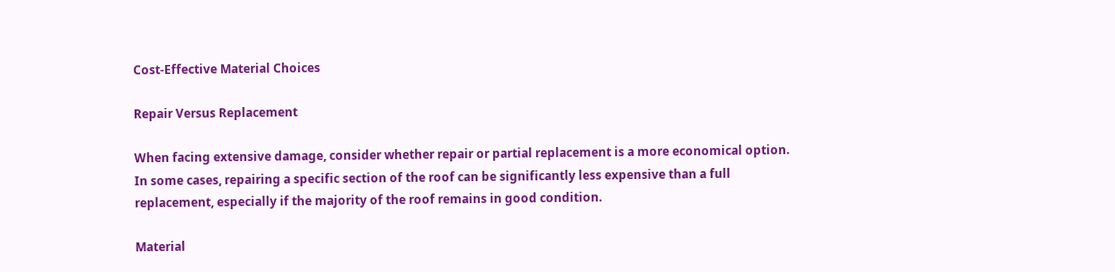Cost-Effective Material Choices

Repair Versus Replacement

When facing extensive damage, consider whether repair or partial replacement is a more economical option. In some cases, repairing a specific section of the roof can be significantly less expensive than a full replacement, especially if the majority of the roof remains in good condition.

Material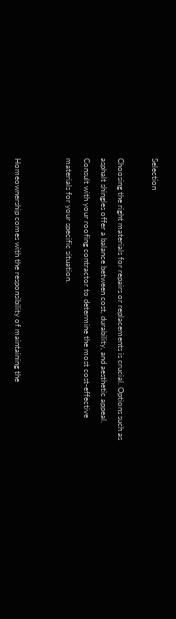Selection

Choosing the right materials for repairs or replacements is crucial. Options such as asphalt shingles offer a balance between cost, durability, and aesthetic appeal. Consult with your roofing contractor to determine the most cost-effective materials for your specific situation.


Homeownership comes with the responsibility of maintaining the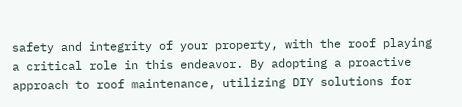safety and integrity of your property, with the roof playing a critical role in this endeavor. By adopting a proactive approach to roof maintenance, utilizing DIY solutions for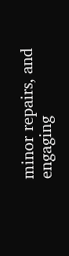minor repairs, and engaging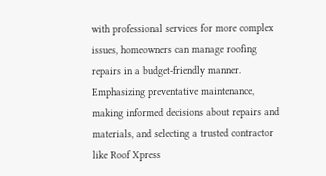with professional services for more complex issues, homeowners can manage roofing repairs in a budget-friendly manner. Emphasizing preventative maintenance, making informed decisions about repairs and materials, and selecting a trusted contractor like Roof Xpress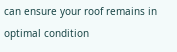can ensure your roof remains in optimal condition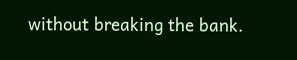without breaking the bank.